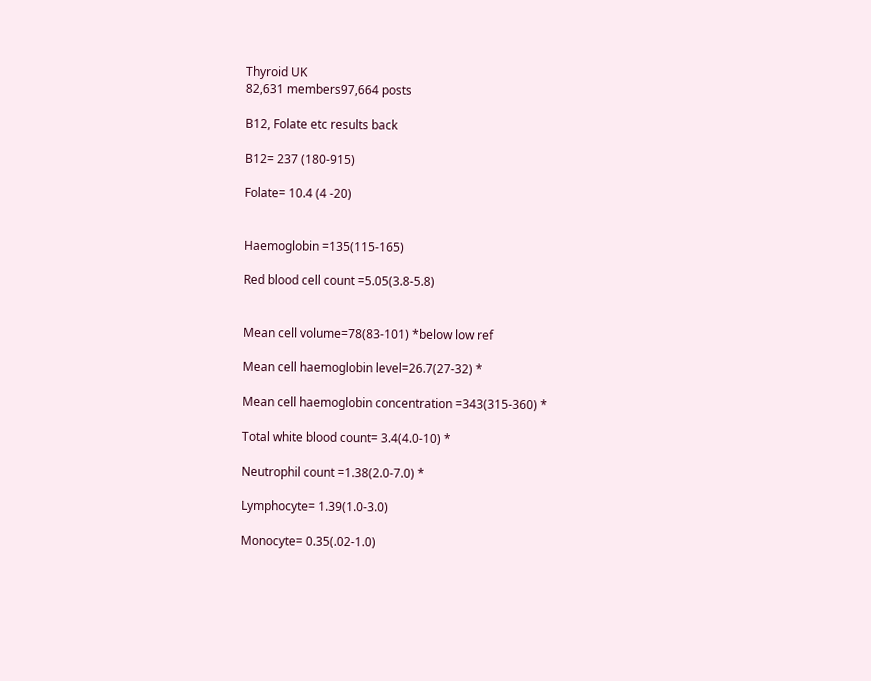Thyroid UK
82,631 members97,664 posts

B12, Folate etc results back

B12= 237 (180-915)

Folate= 10.4 (4 -20)


Haemoglobin =135(115-165)

Red blood cell count =5.05(3.8-5.8)


Mean cell volume=78(83-101) *below low ref

Mean cell haemoglobin level=26.7(27-32) *

Mean cell haemoglobin concentration =343(315-360) *

Total white blood count= 3.4(4.0-10) *

Neutrophil count =1.38(2.0-7.0) *

Lymphocyte= 1.39(1.0-3.0)

Monocyte= 0.35(.02-1.0)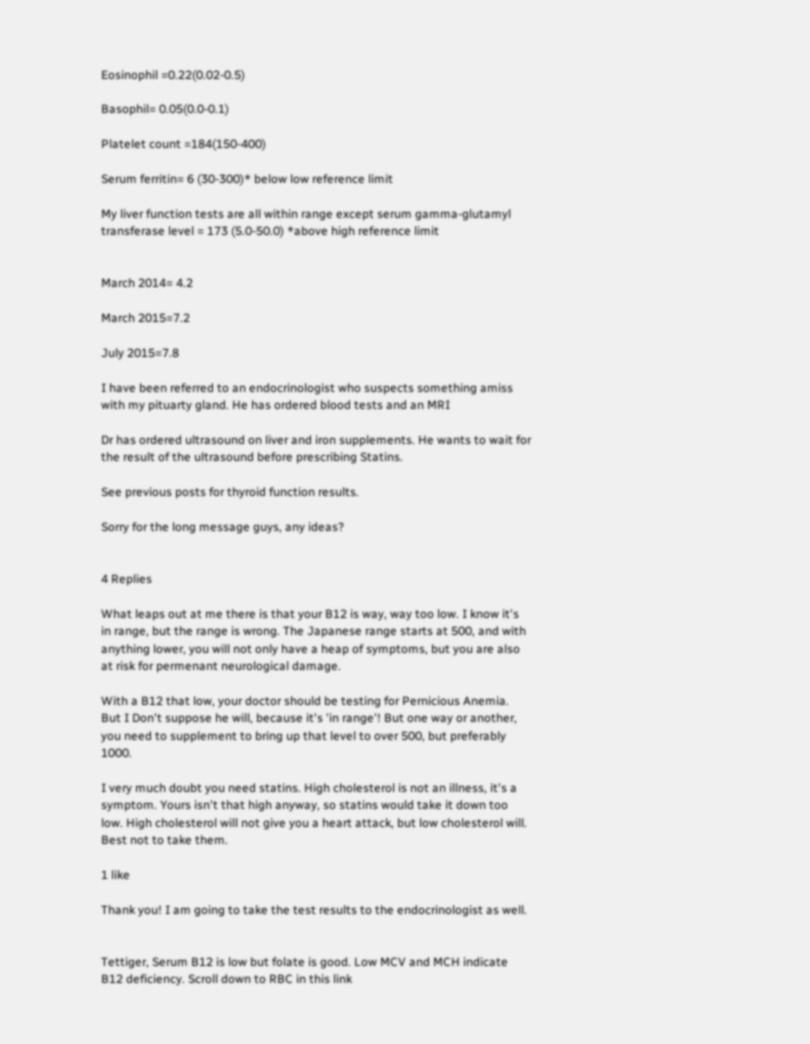Eosinophil =0.22(0.02-0.5)

Basophil= 0.05(0.0-0.1)

Platelet count =184(150-400)

Serum ferritin= 6 (30-300)* below low reference limit

My liver function tests are all within range except serum gamma-glutamyl transferase level = 173 (5.0-50.0) *above high reference limit


March 2014= 4.2

March 2015=7.2

July 2015=7.8

I have been referred to an endocrinologist who suspects something amiss with my pituarty gland. He has ordered blood tests and an MRI

Dr has ordered ultrasound on liver and iron supplements. He wants to wait for the result of the ultrasound before prescribing Statins.

See previous posts for thyroid function results.

Sorry for the long message guys, any ideas?


4 Replies

What leaps out at me there is that your B12 is way, way too low. I know it's in range, but the range is wrong. The Japanese range starts at 500, and with anything lower, you will not only have a heap of symptoms, but you are also at risk for permenant neurological damage.

With a B12 that low, your doctor should be testing for Pernicious Anemia. But I Don't suppose he will, because it's 'in range'! But one way or another, you need to supplement to bring up that level to over 500, but preferably 1000.

I very much doubt you need statins. High cholesterol is not an illness, it's a symptom. Yours isn't that high anyway, so statins would take it down too low. High cholesterol will not give you a heart attack, but low cholesterol will. Best not to take them.

1 like

Thank you! I am going to take the test results to the endocrinologist as well.


Tettiger, Serum B12 is low but folate is good. Low MCV and MCH indicate B12 deficiency. Scroll down to RBC in this link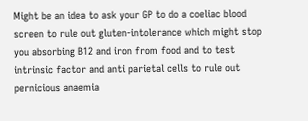Might be an idea to ask your GP to do a coeliac blood screen to rule out gluten-intolerance which might stop you absorbing B12 and iron from food and to test intrinsic factor and anti parietal cells to rule out pernicious anaemia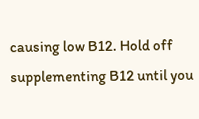causing low B12. Hold off supplementing B12 until you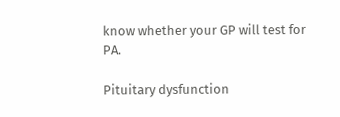know whether your GP will test for PA.

Pituitary dysfunction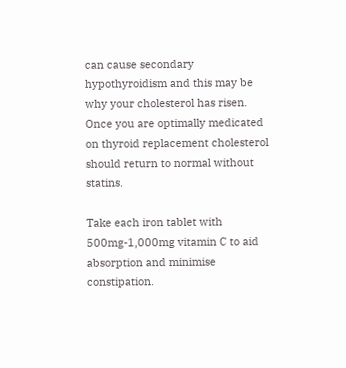can cause secondary hypothyroidism and this may be why your cholesterol has risen. Once you are optimally medicated on thyroid replacement cholesterol should return to normal without statins.

Take each iron tablet with 500mg-1,000mg vitamin C to aid absorption and minimise constipation.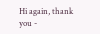Hi again, thank you -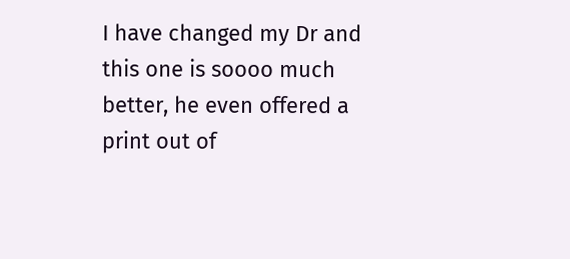I have changed my Dr and this one is soooo much better, he even offered a print out of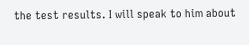the test results. I will speak to him about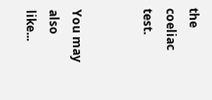the coeliac test.


You may also like...